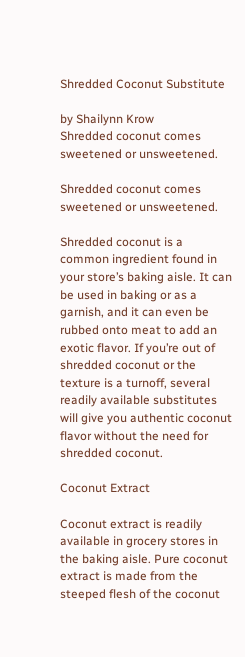Shredded Coconut Substitute

by Shailynn Krow
Shredded coconut comes sweetened or unsweetened.

Shredded coconut comes sweetened or unsweetened.

Shredded coconut is a common ingredient found in your store’s baking aisle. It can be used in baking or as a garnish, and it can even be rubbed onto meat to add an exotic flavor. If you’re out of shredded coconut or the texture is a turnoff, several readily available substitutes will give you authentic coconut flavor without the need for shredded coconut.

Coconut Extract

Coconut extract is readily available in grocery stores in the baking aisle. Pure coconut extract is made from the steeped flesh of the coconut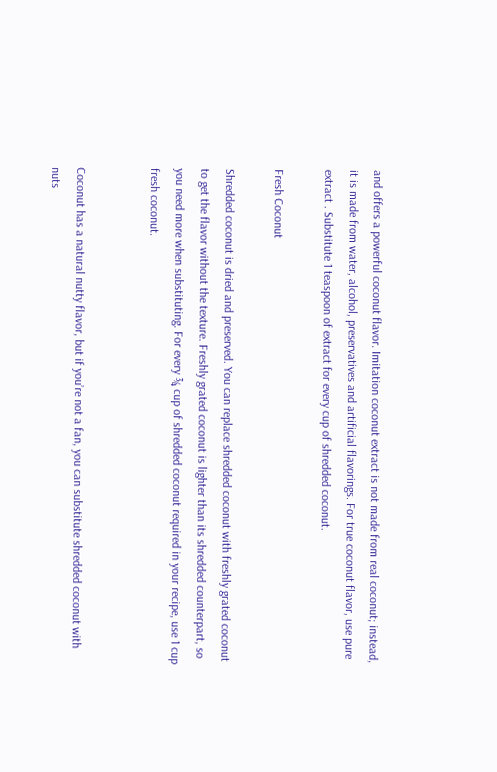and offers a powerful coconut flavor. Imitation coconut extract is not made from real coconut; instead, it is made from water, alcohol, preservatives and artificial flavorings. For true coconut flavor, use pure extract . Substitute 1 teaspoon of extract for every cup of shredded coconut.

Fresh Coconut

Shredded coconut is dried and preserved. You can replace shredded coconut with freshly grated coconut to get the flavor without the texture. Freshly grated coconut is lighter than its shredded counterpart, so you need more when substituting. For every ¾ cup of shredded coconut required in your recipe, use 1 cup fresh coconut.


Coconut has a natural nutty flavor, but if you’re not a fan, you can substitute shredded coconut with nuts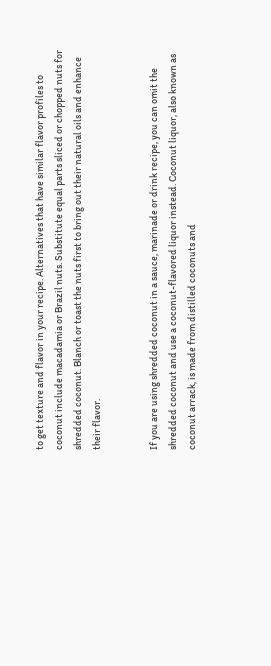to get texture and flavor in your recipe. Alternatives that have similar flavor profiles to coconut include macadamia or Brazil nuts. Substitute equal parts sliced or chopped nuts for shredded coconut. Blanch or toast the nuts first to bring out their natural oils and enhance their flavor.


If you are using shredded coconut in a sauce, marinade or drink recipe, you can omit the shredded coconut and use a coconut-flavored liquor instead. Coconut liquor, also known as coconut arrack, is made from distilled coconuts and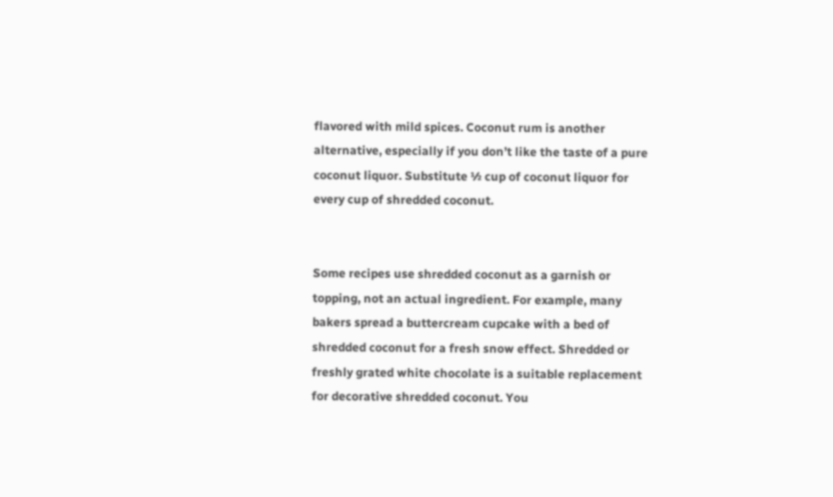flavored with mild spices. Coconut rum is another alternative, especially if you don’t like the taste of a pure coconut liquor. Substitute ½ cup of coconut liquor for every cup of shredded coconut.


Some recipes use shredded coconut as a garnish or topping, not an actual ingredient. For example, many bakers spread a buttercream cupcake with a bed of shredded coconut for a fresh snow effect. Shredded or freshly grated white chocolate is a suitable replacement for decorative shredded coconut. You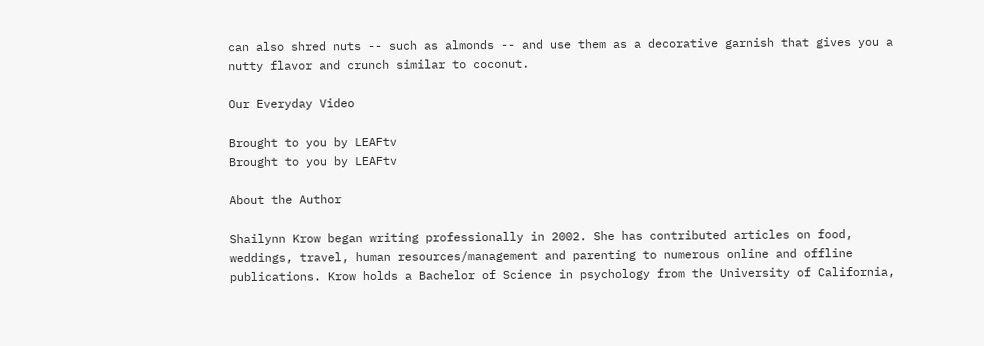can also shred nuts -- such as almonds -- and use them as a decorative garnish that gives you a nutty flavor and crunch similar to coconut.

Our Everyday Video

Brought to you by LEAFtv
Brought to you by LEAFtv

About the Author

Shailynn Krow began writing professionally in 2002. She has contributed articles on food, weddings, travel, human resources/management and parenting to numerous online and offline publications. Krow holds a Bachelor of Science in psychology from the University of California,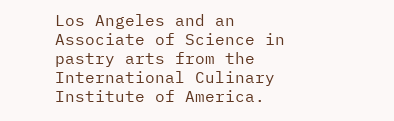Los Angeles and an Associate of Science in pastry arts from the International Culinary Institute of America.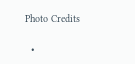Photo Credits

  •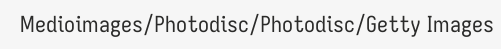Medioimages/Photodisc/Photodisc/Getty Images